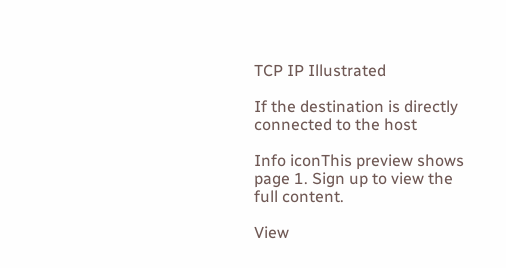TCP IP Illustrated

If the destination is directly connected to the host

Info iconThis preview shows page 1. Sign up to view the full content.

View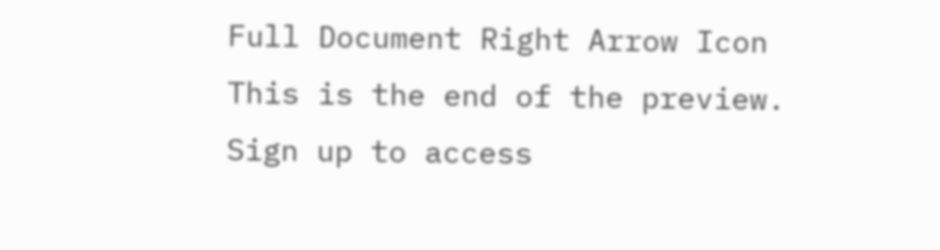Full Document Right Arrow Icon
This is the end of the preview. Sign up to access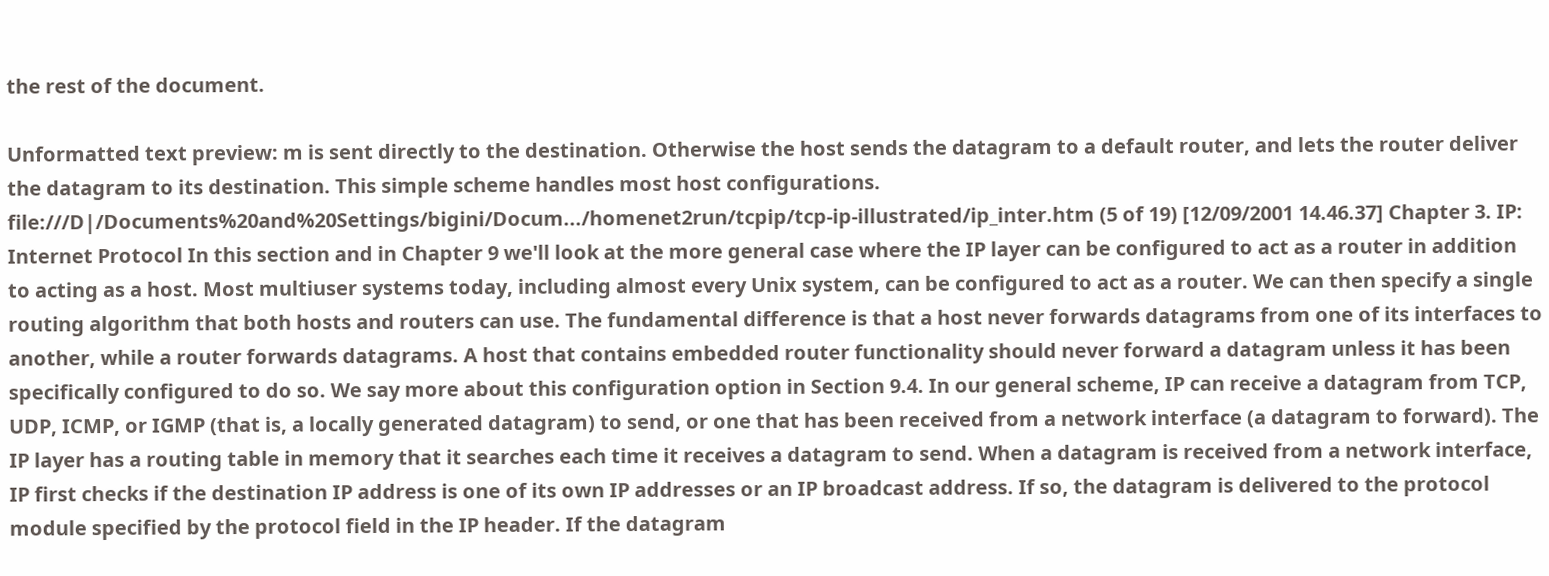the rest of the document.

Unformatted text preview: m is sent directly to the destination. Otherwise the host sends the datagram to a default router, and lets the router deliver the datagram to its destination. This simple scheme handles most host configurations. file:///D|/Documents%20and%20Settings/bigini/Docum.../homenet2run/tcpip/tcp-ip-illustrated/ip_inter.htm (5 of 19) [12/09/2001 14.46.37] Chapter 3. IP: Internet Protocol In this section and in Chapter 9 we'll look at the more general case where the IP layer can be configured to act as a router in addition to acting as a host. Most multiuser systems today, including almost every Unix system, can be configured to act as a router. We can then specify a single routing algorithm that both hosts and routers can use. The fundamental difference is that a host never forwards datagrams from one of its interfaces to another, while a router forwards datagrams. A host that contains embedded router functionality should never forward a datagram unless it has been specifically configured to do so. We say more about this configuration option in Section 9.4. In our general scheme, IP can receive a datagram from TCP, UDP, ICMP, or IGMP (that is, a locally generated datagram) to send, or one that has been received from a network interface (a datagram to forward). The IP layer has a routing table in memory that it searches each time it receives a datagram to send. When a datagram is received from a network interface, IP first checks if the destination IP address is one of its own IP addresses or an IP broadcast address. If so, the datagram is delivered to the protocol module specified by the protocol field in the IP header. If the datagram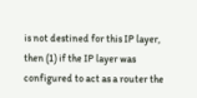is not destined for this IP layer, then (1) if the IP layer was configured to act as a router the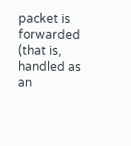packet is forwarded (that is, handled as an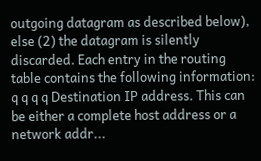outgoing datagram as described below), else (2) the datagram is silently discarded. Each entry in the routing table contains the following information: q q q q Destination IP address. This can be either a complete host address or a network addr...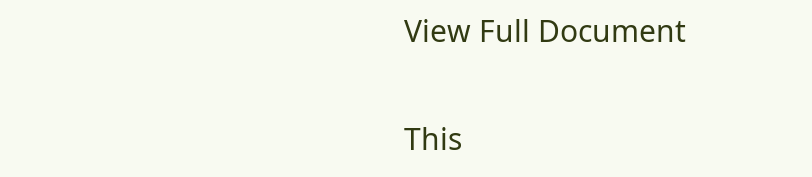View Full Document

This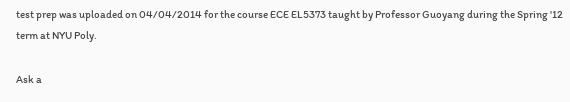test prep was uploaded on 04/04/2014 for the course ECE EL5373 taught by Professor Guoyang during the Spring '12 term at NYU Poly.

Ask a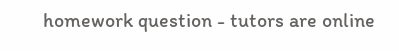homework question - tutors are online